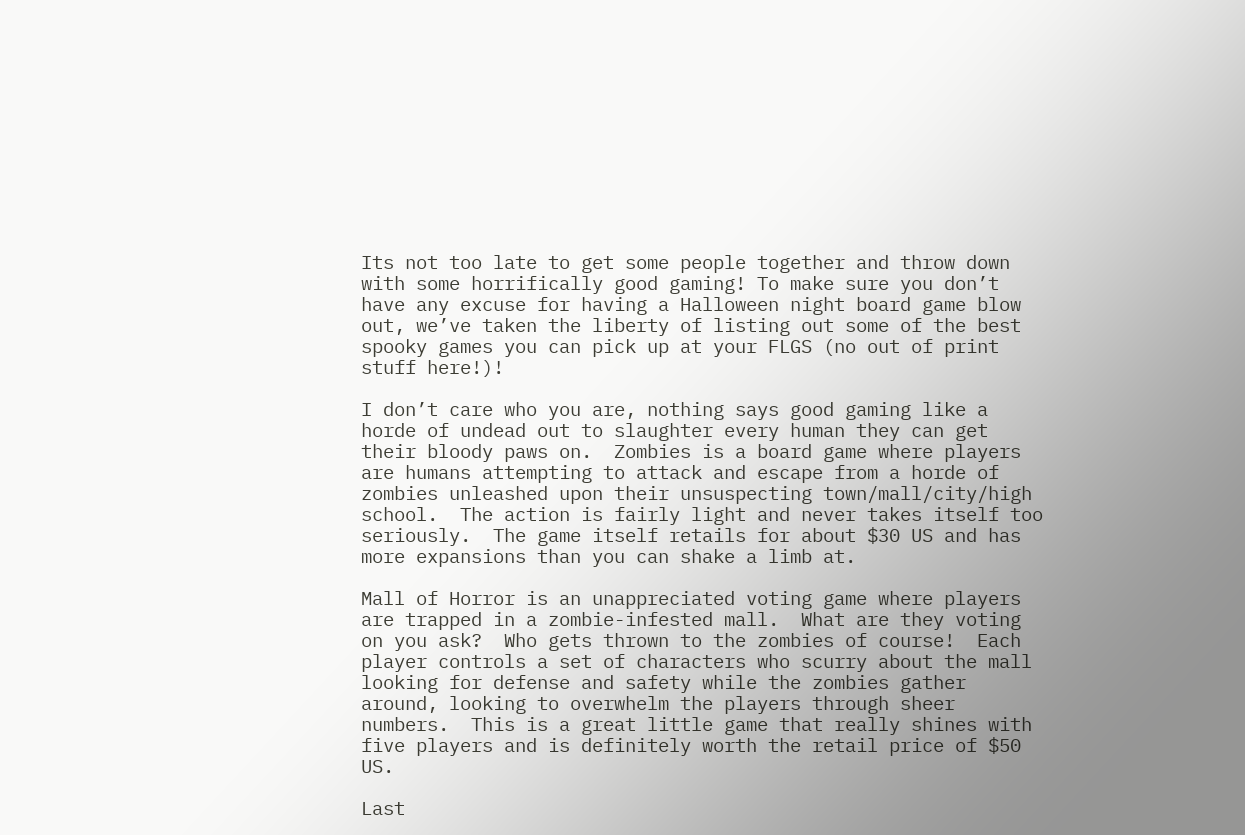Its not too late to get some people together and throw down with some horrifically good gaming! To make sure you don’t have any excuse for having a Halloween night board game blow out, we’ve taken the liberty of listing out some of the best spooky games you can pick up at your FLGS (no out of print stuff here!)!

I don’t care who you are, nothing says good gaming like a horde of undead out to slaughter every human they can get their bloody paws on.  Zombies is a board game where players are humans attempting to attack and escape from a horde of zombies unleashed upon their unsuspecting town/mall/city/high school.  The action is fairly light and never takes itself too seriously.  The game itself retails for about $30 US and has more expansions than you can shake a limb at.

Mall of Horror is an unappreciated voting game where players are trapped in a zombie-infested mall.  What are they voting on you ask?  Who gets thrown to the zombies of course!  Each player controls a set of characters who scurry about the mall looking for defense and safety while the zombies gather around, looking to overwhelm the players through sheer numbers.  This is a great little game that really shines with five players and is definitely worth the retail price of $50 US.

Last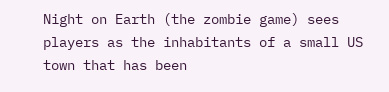Night on Earth (the zombie game) sees players as the inhabitants of a small US town that has been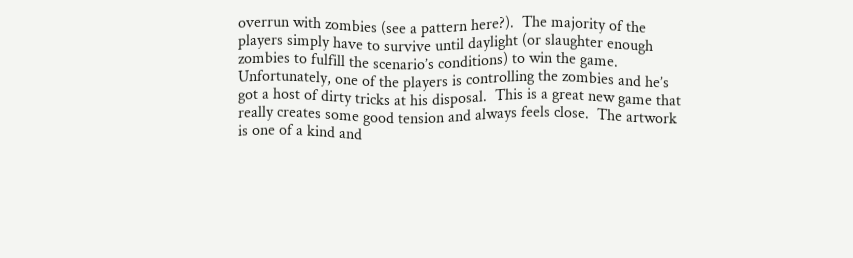overrun with zombies (see a pattern here?).  The majority of the players simply have to survive until daylight (or slaughter enough zombies to fulfill the scenario’s conditions) to win the game.  Unfortunately, one of the players is controlling the zombies and he’s got a host of dirty tricks at his disposal.  This is a great new game that really creates some good tension and always feels close.  The artwork is one of a kind and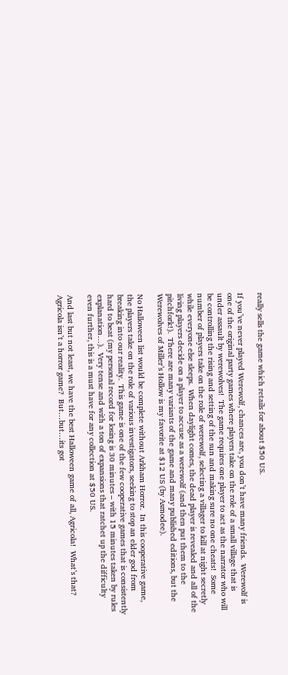really sells the game which retails for about $50 US.

If you’ve never played Werewolf, chances are, you don’t have many friends.  Werewolf is one of the original party games where players take on the role of a small village that is under assault by werewolves!  The game requires one player to act as the narrator who will be controlling the rising and setting of the sun and making sure no one cheats!  Some number of players take on the role of werewolf, selecting a villager to kill at night secretly while everyone else sleeps.  When daylight comes, the dead player is revealed and all of the living players decide on a player to accuse as a werewolf (and then put them to the pitchfork!).  There are many variants of the game and many published editions, but the Werewolves of Miller’s Hollow is my favorite at $12 US (by Asmodee).

No Halloween list would be complete without Arkham Horror.  In this cooperative game, the players take on the role of various investigators, seeking to stop an elder god from breaking into our reality.  This game is one of the few cooperative games that is consistently hard to beat (my personal record for losing is 30 minutes – with 15 minutes taken by rules explanation…).  Very tense and with a ton of expansions that ratchet up the difficulty even further, this is a must have for any collection at $50 US.

And last but not least, we have the best Halloween game of all, Agricola!  What’s that?  Agricola isn’t a horror game?  But…but…its got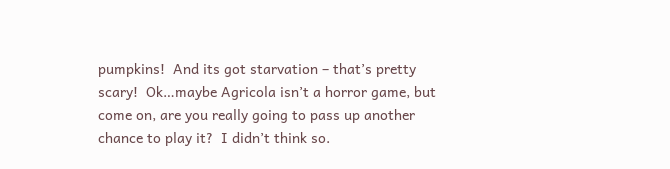pumpkins!  And its got starvation – that’s pretty scary!  Ok…maybe Agricola isn’t a horror game, but come on, are you really going to pass up another chance to play it?  I didn’t think so.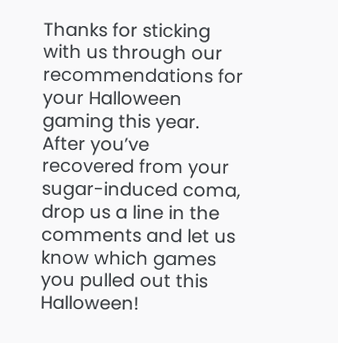Thanks for sticking with us through our recommendations for your Halloween gaming this year.  After you’ve recovered from your sugar-induced coma, drop us a line in the comments and let us know which games you pulled out this Halloween!